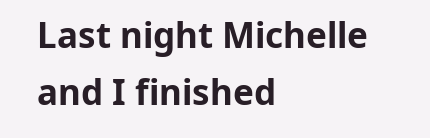Last night Michelle and I finished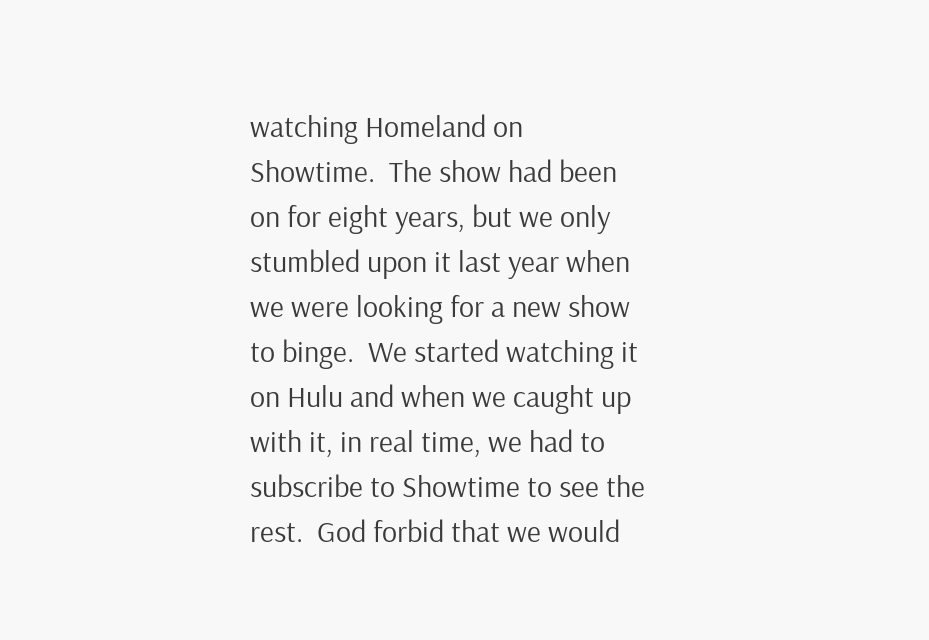watching Homeland on Showtime.  The show had been on for eight years, but we only stumbled upon it last year when we were looking for a new show to binge.  We started watching it on Hulu and when we caught up with it, in real time, we had to subscribe to Showtime to see the rest.  God forbid that we would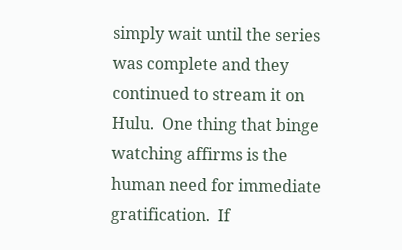simply wait until the series was complete and they continued to stream it on Hulu.  One thing that binge watching affirms is the human need for immediate gratification.  If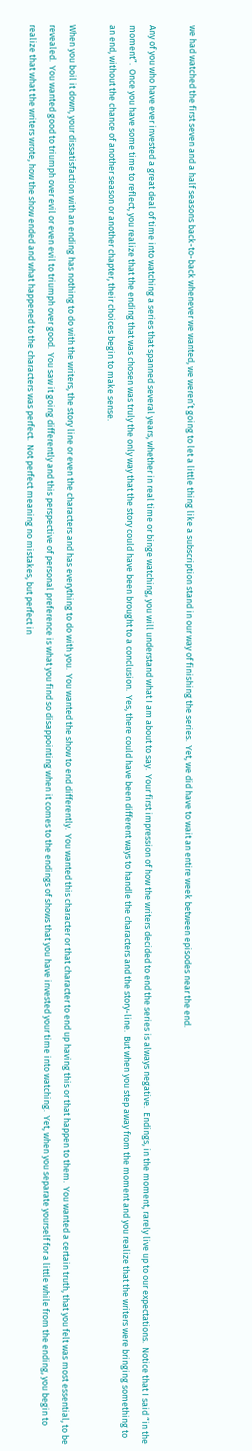we had watched the first seven and a half seasons back-to-back whenever we wanted, we weren’t going to let a little thing like a subscription stand in our way of finishing the series.  Yet, we did have to wait an entire week between episodes near the end.

Any of you who have ever invested a great deal of time into watching a series that spanned several years, whether in real time or binge watching, you will understand what I am about to say.  Your first impression of how the writers decided to end the series is always negative.  Endings, in the moment, rarely live up to our expectations.  Notice that I said “in the moment”.  Once you have some time to reflect, you realize that the ending that was chosen was truly the only way that the story could have been brought to a conclusion.  Yes, there could have been different ways to handle the characters and the story-line.  But when you step away from the moment and you realize that the writers were bringing something to an end, without the chance of another season or another chapter, their choices begin to make sense.

When you boil it down, your dissatisfaction with an ending has nothing to do with the writers, the story line or even the characters and has everything to do with you.  You wanted the show to end differently.  You wanted this character or that character to end up having this or that happen to them.  You wanted a certain truth, that you felt was most essential, to be revealed.  You wanted good to triumph over evil or even evil to triumph over good.  You saw it going differently and this perspective of personal preference is what you find so disappointing when it comes to the endings of shows that you have invested your time into watching.  Yet, when you separate yourself for a little while from the ending, you begin to realize that what the writers wrote, how the show ended and what happened to the characters was perfect.  Not perfect meaning no mistakes, but perfect in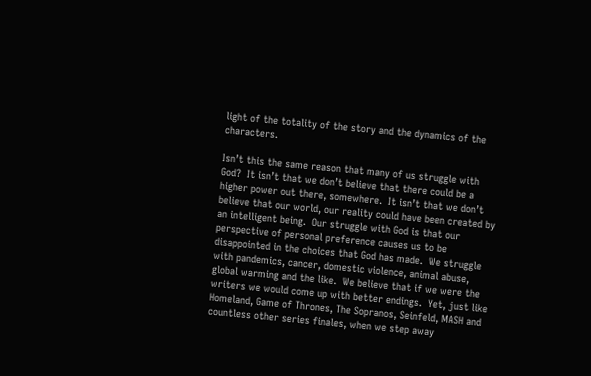light of the totality of the story and the dynamics of the characters.

Isn’t this the same reason that many of us struggle with God?  It isn’t that we don’t believe that there could be a higher power out there, somewhere.  It isn’t that we don’t believe that our world, our reality could have been created by an intelligent being.  Our struggle with God is that our perspective of personal preference causes us to be disappointed in the choices that God has made.  We struggle with pandemics, cancer, domestic violence, animal abuse, global warming and the like.  We believe that if we were the writers we would come up with better endings.  Yet, just like Homeland, Game of Thrones, The Sopranos, Seinfeld, MASH and countless other series finales, when we step away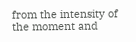from the intensity of the moment and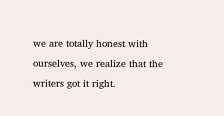we are totally honest with ourselves, we realize that the writers got it right.